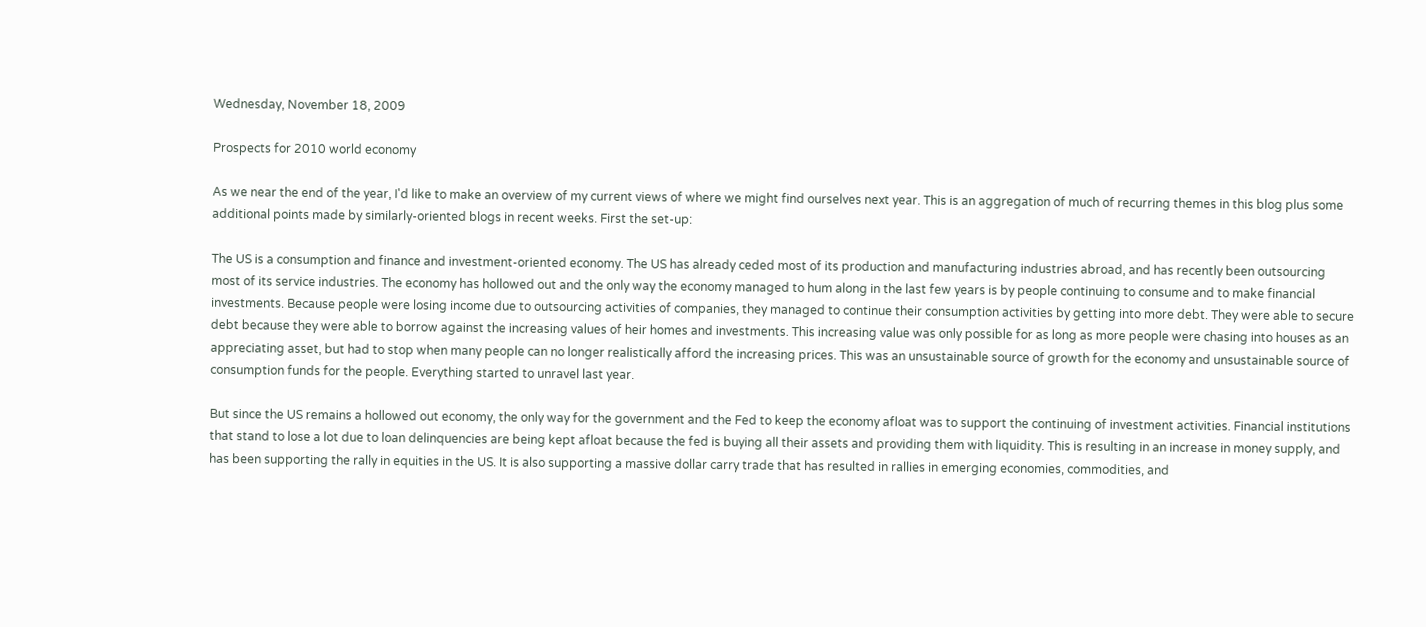Wednesday, November 18, 2009

Prospects for 2010 world economy

As we near the end of the year, I'd like to make an overview of my current views of where we might find ourselves next year. This is an aggregation of much of recurring themes in this blog plus some additional points made by similarly-oriented blogs in recent weeks. First the set-up:

The US is a consumption and finance and investment-oriented economy. The US has already ceded most of its production and manufacturing industries abroad, and has recently been outsourcing most of its service industries. The economy has hollowed out and the only way the economy managed to hum along in the last few years is by people continuing to consume and to make financial investments. Because people were losing income due to outsourcing activities of companies, they managed to continue their consumption activities by getting into more debt. They were able to secure debt because they were able to borrow against the increasing values of heir homes and investments. This increasing value was only possible for as long as more people were chasing into houses as an appreciating asset, but had to stop when many people can no longer realistically afford the increasing prices. This was an unsustainable source of growth for the economy and unsustainable source of consumption funds for the people. Everything started to unravel last year.

But since the US remains a hollowed out economy, the only way for the government and the Fed to keep the economy afloat was to support the continuing of investment activities. Financial institutions that stand to lose a lot due to loan delinquencies are being kept afloat because the fed is buying all their assets and providing them with liquidity. This is resulting in an increase in money supply, and has been supporting the rally in equities in the US. It is also supporting a massive dollar carry trade that has resulted in rallies in emerging economies, commodities, and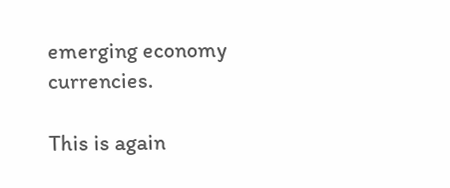emerging economy currencies.

This is again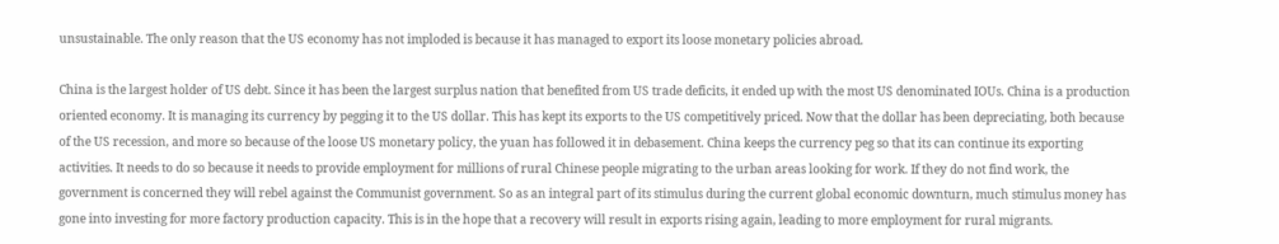unsustainable. The only reason that the US economy has not imploded is because it has managed to export its loose monetary policies abroad.

China is the largest holder of US debt. Since it has been the largest surplus nation that benefited from US trade deficits, it ended up with the most US denominated IOUs. China is a production oriented economy. It is managing its currency by pegging it to the US dollar. This has kept its exports to the US competitively priced. Now that the dollar has been depreciating, both because of the US recession, and more so because of the loose US monetary policy, the yuan has followed it in debasement. China keeps the currency peg so that its can continue its exporting activities. It needs to do so because it needs to provide employment for millions of rural Chinese people migrating to the urban areas looking for work. If they do not find work, the government is concerned they will rebel against the Communist government. So as an integral part of its stimulus during the current global economic downturn, much stimulus money has gone into investing for more factory production capacity. This is in the hope that a recovery will result in exports rising again, leading to more employment for rural migrants.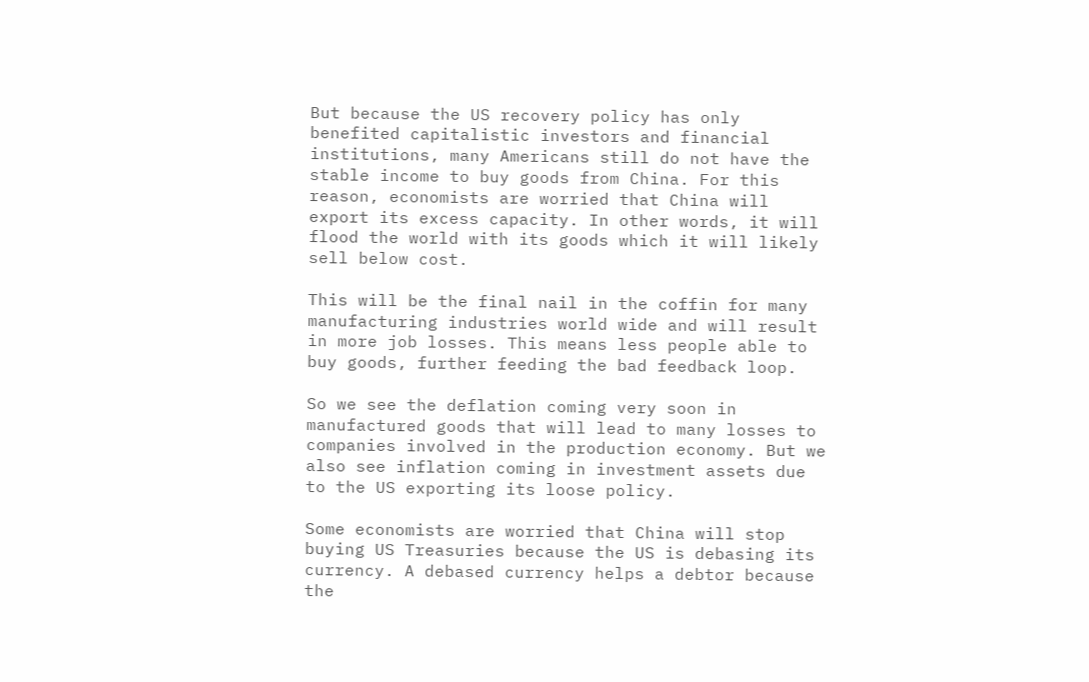But because the US recovery policy has only benefited capitalistic investors and financial institutions, many Americans still do not have the stable income to buy goods from China. For this reason, economists are worried that China will export its excess capacity. In other words, it will flood the world with its goods which it will likely sell below cost.

This will be the final nail in the coffin for many manufacturing industries world wide and will result in more job losses. This means less people able to buy goods, further feeding the bad feedback loop.

So we see the deflation coming very soon in manufactured goods that will lead to many losses to companies involved in the production economy. But we also see inflation coming in investment assets due to the US exporting its loose policy.

Some economists are worried that China will stop buying US Treasuries because the US is debasing its currency. A debased currency helps a debtor because the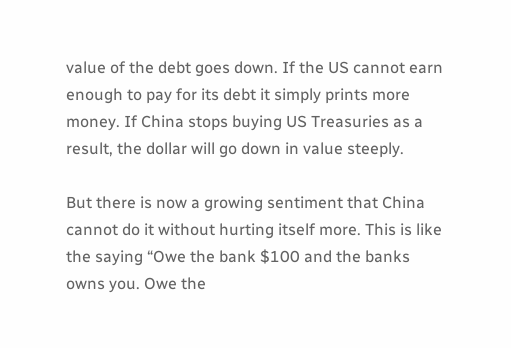value of the debt goes down. If the US cannot earn enough to pay for its debt it simply prints more money. If China stops buying US Treasuries as a result, the dollar will go down in value steeply.

But there is now a growing sentiment that China cannot do it without hurting itself more. This is like the saying “Owe the bank $100 and the banks owns you. Owe the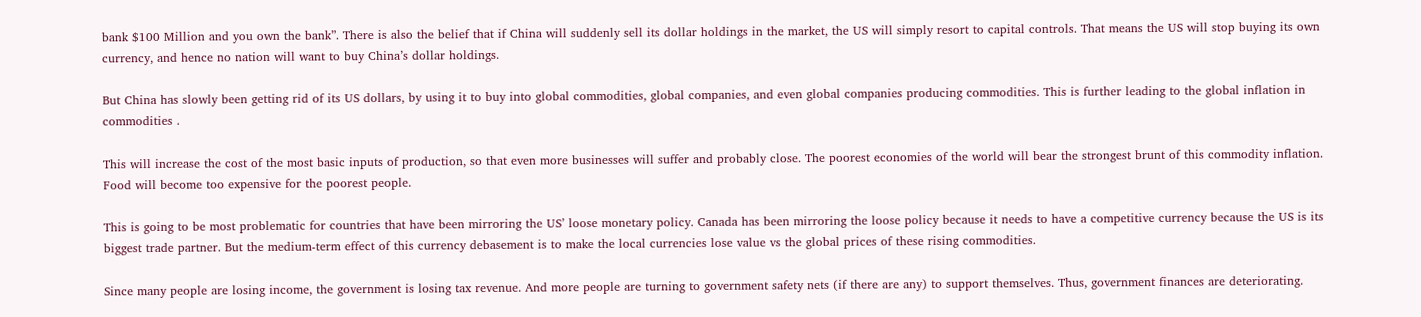bank $100 Million and you own the bank”. There is also the belief that if China will suddenly sell its dollar holdings in the market, the US will simply resort to capital controls. That means the US will stop buying its own currency, and hence no nation will want to buy China’s dollar holdings.

But China has slowly been getting rid of its US dollars, by using it to buy into global commodities, global companies, and even global companies producing commodities. This is further leading to the global inflation in commodities .

This will increase the cost of the most basic inputs of production, so that even more businesses will suffer and probably close. The poorest economies of the world will bear the strongest brunt of this commodity inflation. Food will become too expensive for the poorest people.

This is going to be most problematic for countries that have been mirroring the US’ loose monetary policy. Canada has been mirroring the loose policy because it needs to have a competitive currency because the US is its biggest trade partner. But the medium-term effect of this currency debasement is to make the local currencies lose value vs the global prices of these rising commodities.

Since many people are losing income, the government is losing tax revenue. And more people are turning to government safety nets (if there are any) to support themselves. Thus, government finances are deteriorating.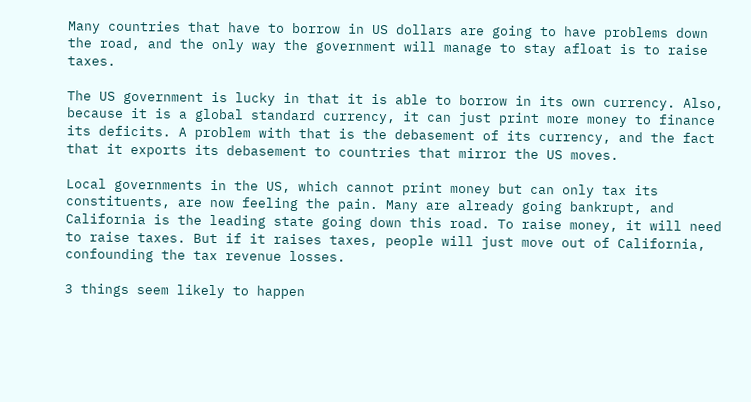Many countries that have to borrow in US dollars are going to have problems down the road, and the only way the government will manage to stay afloat is to raise taxes.

The US government is lucky in that it is able to borrow in its own currency. Also, because it is a global standard currency, it can just print more money to finance its deficits. A problem with that is the debasement of its currency, and the fact that it exports its debasement to countries that mirror the US moves.

Local governments in the US, which cannot print money but can only tax its constituents, are now feeling the pain. Many are already going bankrupt, and California is the leading state going down this road. To raise money, it will need to raise taxes. But if it raises taxes, people will just move out of California, confounding the tax revenue losses.

3 things seem likely to happen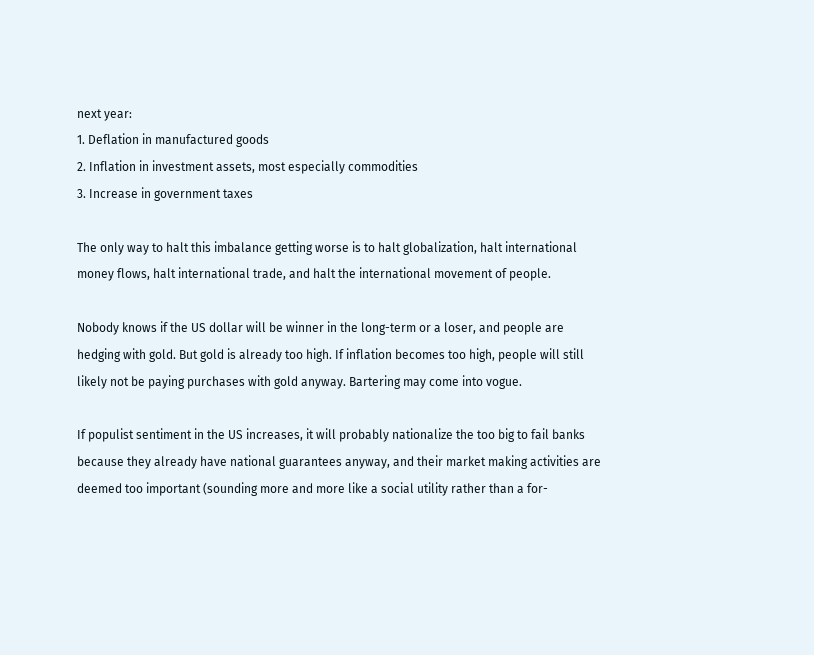next year:
1. Deflation in manufactured goods
2. Inflation in investment assets, most especially commodities
3. Increase in government taxes

The only way to halt this imbalance getting worse is to halt globalization, halt international money flows, halt international trade, and halt the international movement of people.

Nobody knows if the US dollar will be winner in the long-term or a loser, and people are hedging with gold. But gold is already too high. If inflation becomes too high, people will still likely not be paying purchases with gold anyway. Bartering may come into vogue.

If populist sentiment in the US increases, it will probably nationalize the too big to fail banks because they already have national guarantees anyway, and their market making activities are deemed too important (sounding more and more like a social utility rather than a for-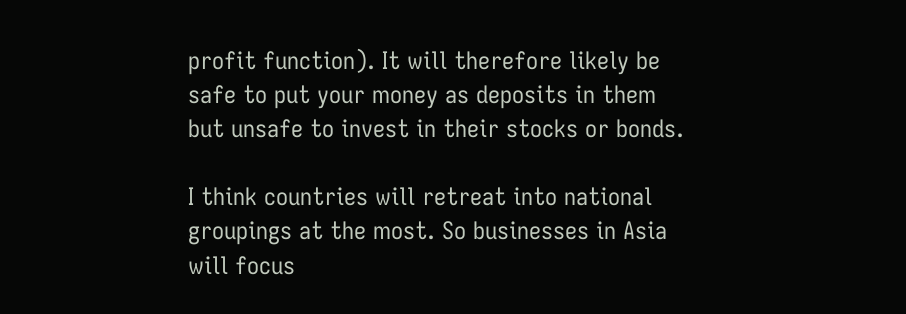profit function). It will therefore likely be safe to put your money as deposits in them but unsafe to invest in their stocks or bonds.

I think countries will retreat into national groupings at the most. So businesses in Asia will focus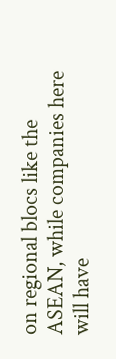on regional blocs like the ASEAN, while companies here will have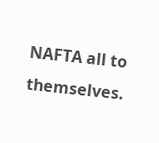NAFTA all to themselves.